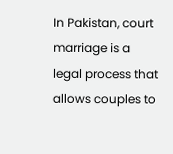In Pakistan, court marriage is a legal process that allows couples to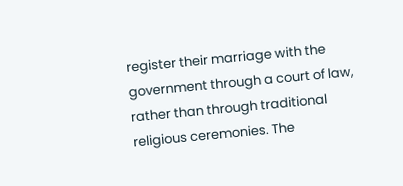register their marriage with the government through a court of law, rather than through traditional religious ceremonies. The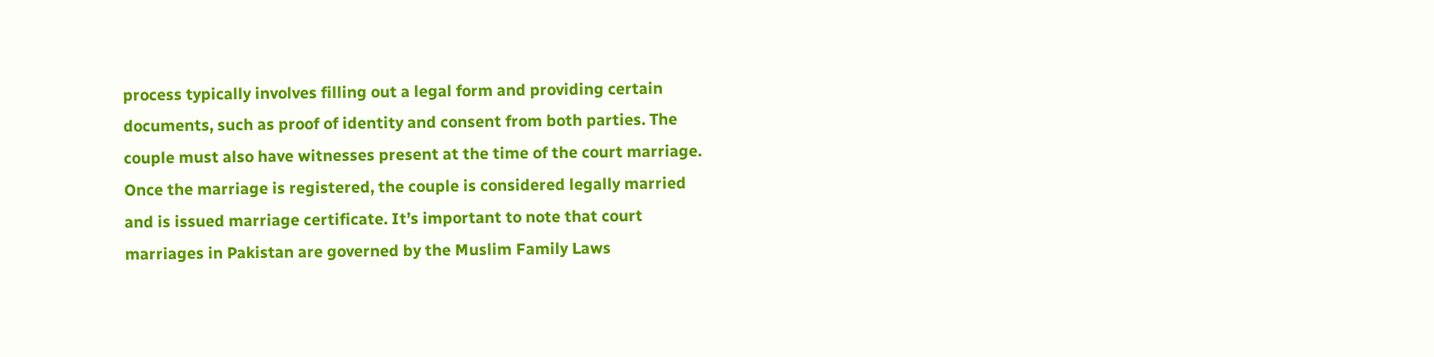process typically involves filling out a legal form and providing certain documents, such as proof of identity and consent from both parties. The couple must also have witnesses present at the time of the court marriage. Once the marriage is registered, the couple is considered legally married and is issued marriage certificate. It’s important to note that court marriages in Pakistan are governed by the Muslim Family Laws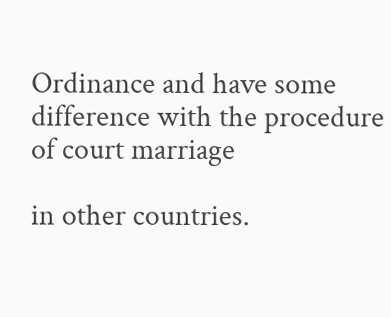Ordinance and have some difference with the procedure of court marriage

in other countries.